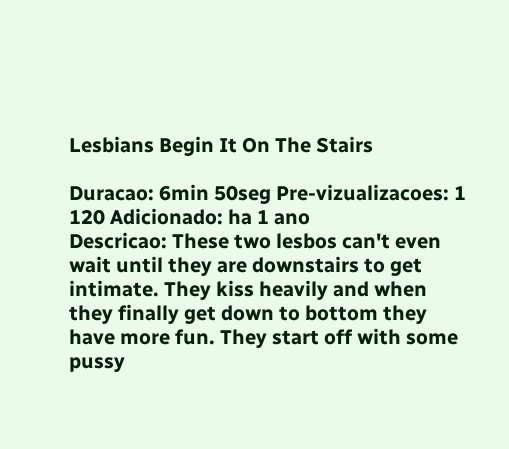Lesbians Begin It On The Stairs

Duracao: 6min 50seg Pre-vizualizacoes: 1 120 Adicionado: ha 1 ano
Descricao: These two lesbos can't even wait until they are downstairs to get intimate. They kiss heavily and when they finally get down to bottom they have more fun. They start off with some pussy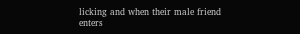licking and when their male friend enters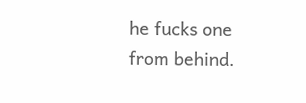he fucks one from behind.